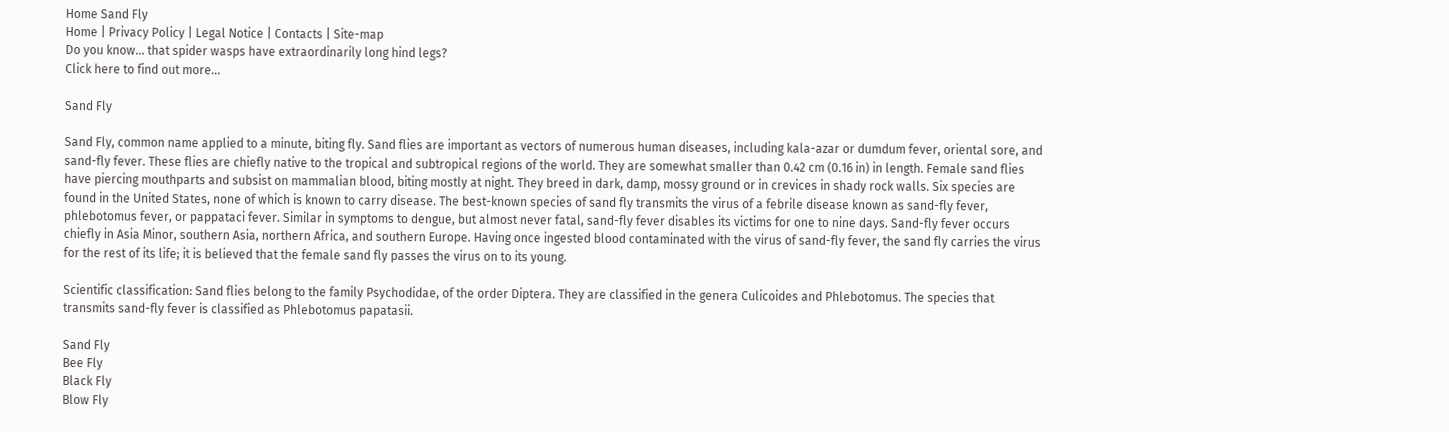Home Sand Fly
Home | Privacy Policy | Legal Notice | Contacts | Site-map
Do you know... that spider wasps have extraordinarily long hind legs?
Click here to find out more...

Sand Fly

Sand Fly, common name applied to a minute, biting fly. Sand flies are important as vectors of numerous human diseases, including kala-azar or dumdum fever, oriental sore, and sand-fly fever. These flies are chiefly native to the tropical and subtropical regions of the world. They are somewhat smaller than 0.42 cm (0.16 in) in length. Female sand flies have piercing mouthparts and subsist on mammalian blood, biting mostly at night. They breed in dark, damp, mossy ground or in crevices in shady rock walls. Six species are found in the United States, none of which is known to carry disease. The best-known species of sand fly transmits the virus of a febrile disease known as sand-fly fever, phlebotomus fever, or pappataci fever. Similar in symptoms to dengue, but almost never fatal, sand-fly fever disables its victims for one to nine days. Sand-fly fever occurs chiefly in Asia Minor, southern Asia, northern Africa, and southern Europe. Having once ingested blood contaminated with the virus of sand-fly fever, the sand fly carries the virus for the rest of its life; it is believed that the female sand fly passes the virus on to its young.

Scientific classification: Sand flies belong to the family Psychodidae, of the order Diptera. They are classified in the genera Culicoides and Phlebotomus. The species that transmits sand-fly fever is classified as Phlebotomus papatasii.

Sand Fly
Bee Fly
Black Fly
Blow Fly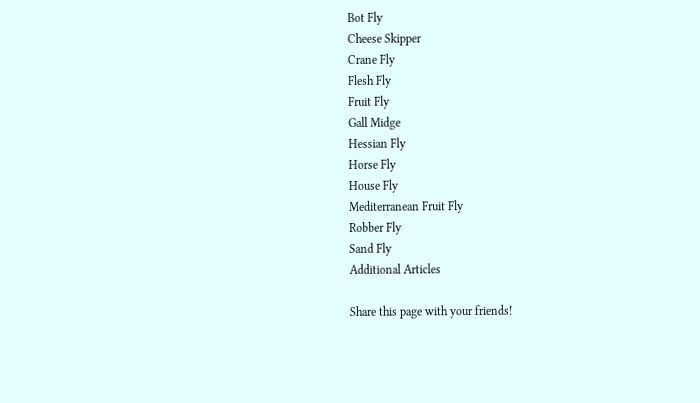Bot Fly
Cheese Skipper
Crane Fly
Flesh Fly
Fruit Fly
Gall Midge
Hessian Fly
Horse Fly
House Fly
Mediterranean Fruit Fly
Robber Fly
Sand Fly
Additional Articles

Share this page with your friends!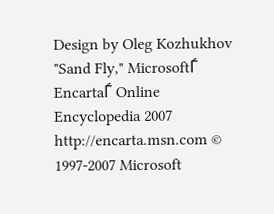Design by Oleg Kozhukhov
"Sand Fly," MicrosoftЃ EncartaЃ Online Encyclopedia 2007
http://encarta.msn.com © 1997-2007 Microsoft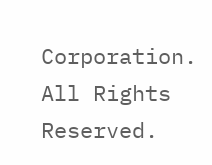Corporation. All Rights Reserved.